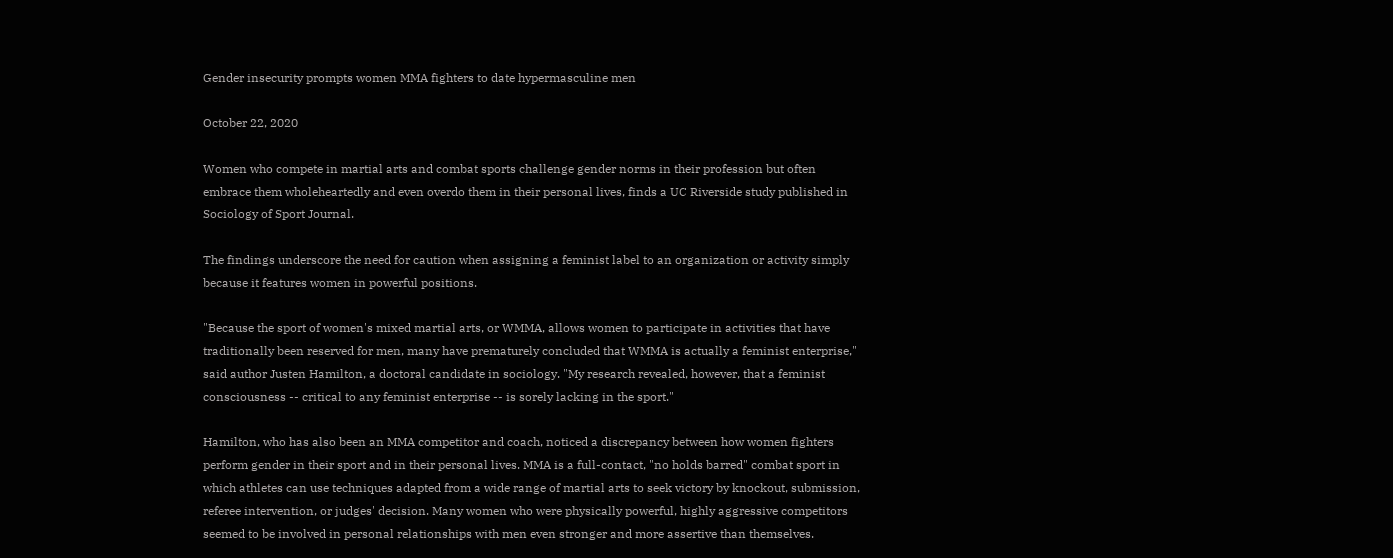Gender insecurity prompts women MMA fighters to date hypermasculine men

October 22, 2020

Women who compete in martial arts and combat sports challenge gender norms in their profession but often embrace them wholeheartedly and even overdo them in their personal lives, finds a UC Riverside study published in Sociology of Sport Journal.

The findings underscore the need for caution when assigning a feminist label to an organization or activity simply because it features women in powerful positions.

"Because the sport of women's mixed martial arts, or WMMA, allows women to participate in activities that have traditionally been reserved for men, many have prematurely concluded that WMMA is actually a feminist enterprise," said author Justen Hamilton, a doctoral candidate in sociology. "My research revealed, however, that a feminist consciousness -- critical to any feminist enterprise -- is sorely lacking in the sport."

Hamilton, who has also been an MMA competitor and coach, noticed a discrepancy between how women fighters perform gender in their sport and in their personal lives. MMA is a full-contact, "no holds barred" combat sport in which athletes can use techniques adapted from a wide range of martial arts to seek victory by knockout, submission, referee intervention, or judges' decision. Many women who were physically powerful, highly aggressive competitors seemed to be involved in personal relationships with men even stronger and more assertive than themselves.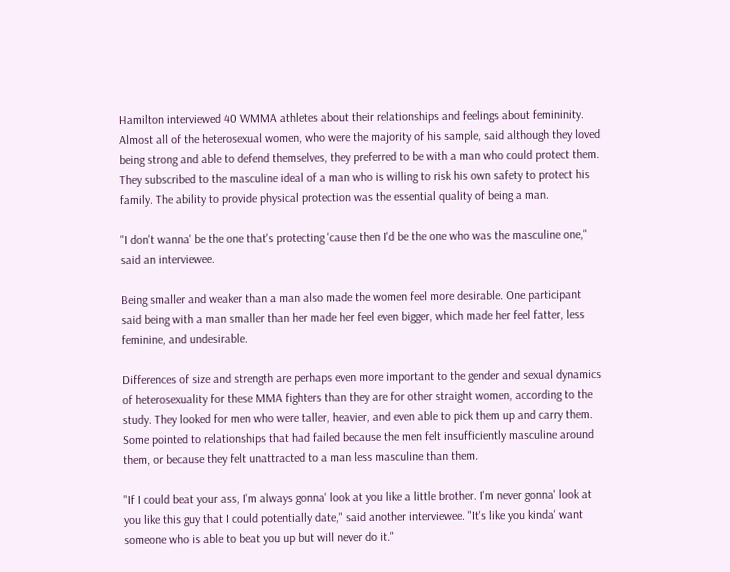Hamilton interviewed 40 WMMA athletes about their relationships and feelings about femininity. Almost all of the heterosexual women, who were the majority of his sample, said although they loved being strong and able to defend themselves, they preferred to be with a man who could protect them. They subscribed to the masculine ideal of a man who is willing to risk his own safety to protect his family. The ability to provide physical protection was the essential quality of being a man.

"I don't wanna' be the one that's protecting 'cause then I'd be the one who was the masculine one," said an interviewee.

Being smaller and weaker than a man also made the women feel more desirable. One participant said being with a man smaller than her made her feel even bigger, which made her feel fatter, less feminine, and undesirable.

Differences of size and strength are perhaps even more important to the gender and sexual dynamics of heterosexuality for these MMA fighters than they are for other straight women, according to the study. They looked for men who were taller, heavier, and even able to pick them up and carry them. Some pointed to relationships that had failed because the men felt insufficiently masculine around them, or because they felt unattracted to a man less masculine than them.

"If I could beat your ass, I'm always gonna' look at you like a little brother. I'm never gonna' look at you like this guy that I could potentially date," said another interviewee. "It's like you kinda' want someone who is able to beat you up but will never do it."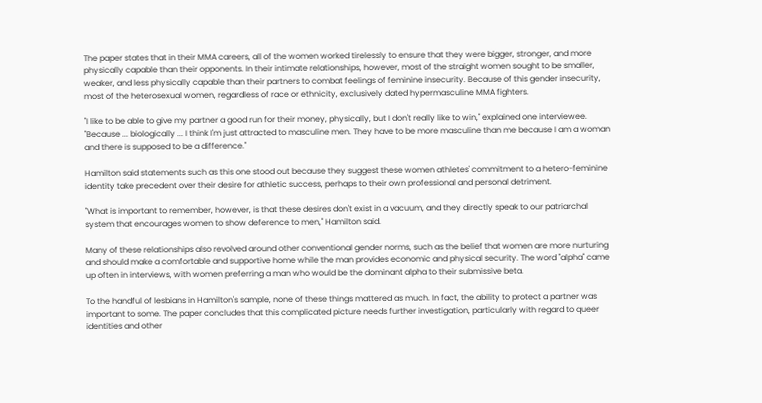The paper states that in their MMA careers, all of the women worked tirelessly to ensure that they were bigger, stronger, and more physically capable than their opponents. In their intimate relationships, however, most of the straight women sought to be smaller, weaker, and less physically capable than their partners to combat feelings of feminine insecurity. Because of this gender insecurity, most of the heterosexual women, regardless of race or ethnicity, exclusively dated hypermasculine MMA fighters.

"I like to be able to give my partner a good run for their money, physically, but I don't really like to win," explained one interviewee. "Because ... biologically ... I think I'm just attracted to masculine men. They have to be more masculine than me because I am a woman and there is supposed to be a difference."

Hamilton said statements such as this one stood out because they suggest these women athletes' commitment to a hetero-feminine identity take precedent over their desire for athletic success, perhaps to their own professional and personal detriment.

"What is important to remember, however, is that these desires don't exist in a vacuum, and they directly speak to our patriarchal system that encourages women to show deference to men," Hamilton said.

Many of these relationships also revolved around other conventional gender norms, such as the belief that women are more nurturing and should make a comfortable and supportive home while the man provides economic and physical security. The word "alpha" came up often in interviews, with women preferring a man who would be the dominant alpha to their submissive beta.

To the handful of lesbians in Hamilton's sample, none of these things mattered as much. In fact, the ability to protect a partner was important to some. The paper concludes that this complicated picture needs further investigation, particularly with regard to queer identities and other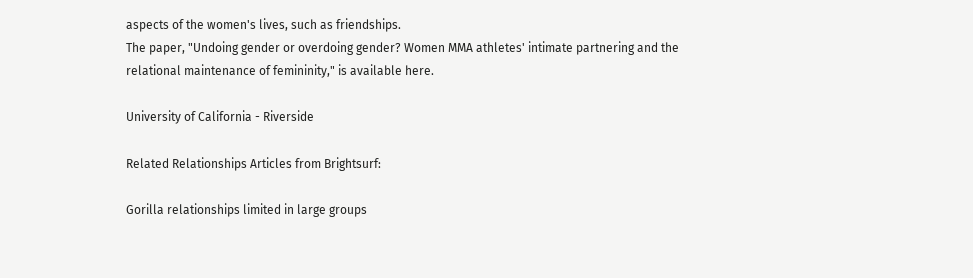aspects of the women's lives, such as friendships.
The paper, "Undoing gender or overdoing gender? Women MMA athletes' intimate partnering and the relational maintenance of femininity," is available here.

University of California - Riverside

Related Relationships Articles from Brightsurf:

Gorilla relationships limited in large groups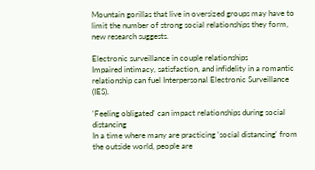Mountain gorillas that live in oversized groups may have to limit the number of strong social relationships they form, new research suggests.

Electronic surveillance in couple relationships
Impaired intimacy, satisfaction, and infidelity in a romantic relationship can fuel Interpersonal Electronic Surveillance (IES).

'Feeling obligated' can impact relationships during social distancing
In a time where many are practicing 'social distancing' from the outside world, people are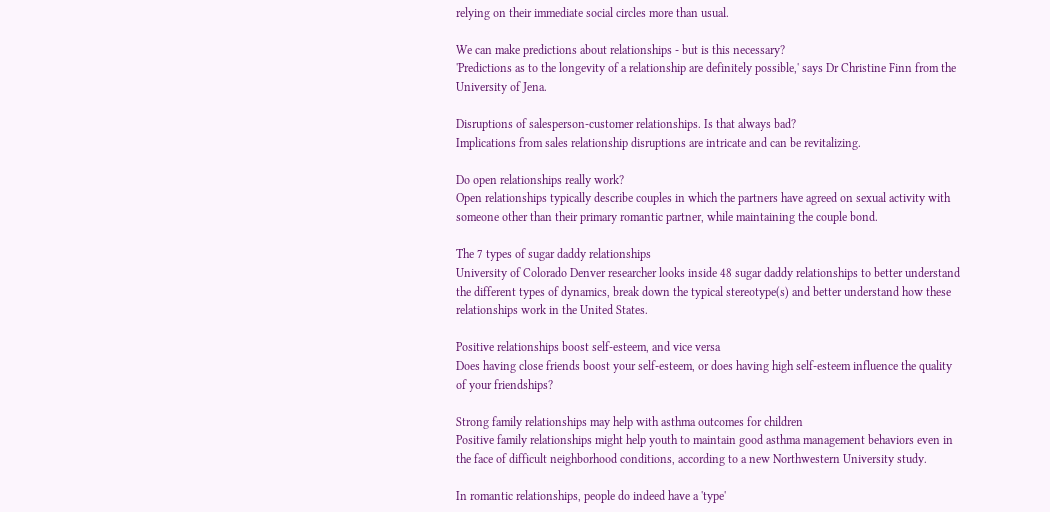relying on their immediate social circles more than usual.

We can make predictions about relationships - but is this necessary?
'Predictions as to the longevity of a relationship are definitely possible,' says Dr Christine Finn from the University of Jena.

Disruptions of salesperson-customer relationships. Is that always bad?
Implications from sales relationship disruptions are intricate and can be revitalizing.

Do open relationships really work?
Open relationships typically describe couples in which the partners have agreed on sexual activity with someone other than their primary romantic partner, while maintaining the couple bond.

The 7 types of sugar daddy relationships
University of Colorado Denver researcher looks inside 48 sugar daddy relationships to better understand the different types of dynamics, break down the typical stereotype(s) and better understand how these relationships work in the United States.

Positive relationships boost self-esteem, and vice versa
Does having close friends boost your self-esteem, or does having high self-esteem influence the quality of your friendships?

Strong family relationships may help with asthma outcomes for children
Positive family relationships might help youth to maintain good asthma management behaviors even in the face of difficult neighborhood conditions, according to a new Northwestern University study.

In romantic relationships, people do indeed have a 'type'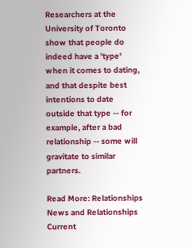Researchers at the University of Toronto show that people do indeed have a 'type' when it comes to dating, and that despite best intentions to date outside that type -- for example, after a bad relationship -- some will gravitate to similar partners.

Read More: Relationships News and Relationships Current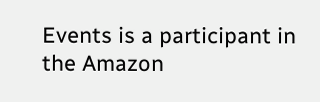Events is a participant in the Amazon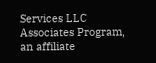Services LLC Associates Program, an affiliate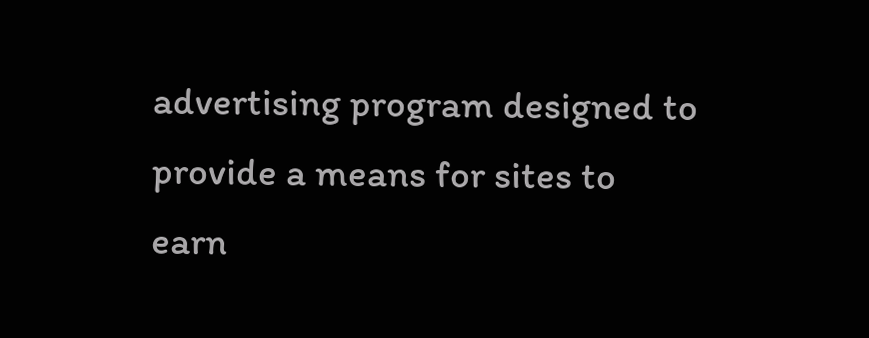advertising program designed to provide a means for sites to earn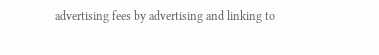advertising fees by advertising and linking to